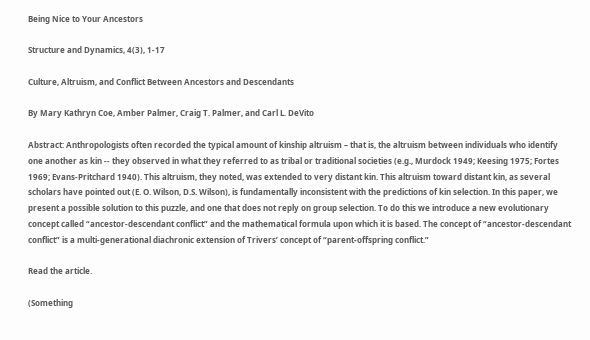Being Nice to Your Ancestors

Structure and Dynamics, 4(3), 1-17

Culture, Altruism, and Conflict Between Ancestors and Descendants

By Mary Kathryn Coe, Amber Palmer, Craig T. Palmer, and Carl L. DeVito

Abstract: Anthropologists often recorded the typical amount of kinship altruism – that is, the altruism between individuals who identify one another as kin -- they observed in what they referred to as tribal or traditional societies (e.g., Murdock 1949; Keesing 1975; Fortes 1969; Evans-Pritchard 1940). This altruism, they noted, was extended to very distant kin. This altruism toward distant kin, as several scholars have pointed out (E. O. Wilson, D.S. Wilson), is fundamentally inconsistent with the predictions of kin selection. In this paper, we present a possible solution to this puzzle, and one that does not reply on group selection. To do this we introduce a new evolutionary concept called “ancestor-descendant conflict” and the mathematical formula upon which it is based. The concept of “ancestor-descendant conflict” is a multi-generational diachronic extension of Trivers’ concept of “parent-offspring conflict.”

Read the article.

(Something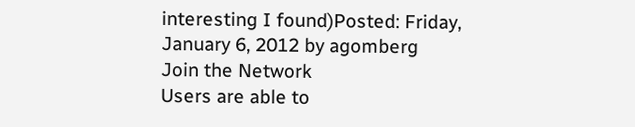interesting I found)Posted: Friday, January 6, 2012 by agomberg
Join the Network
Users are able to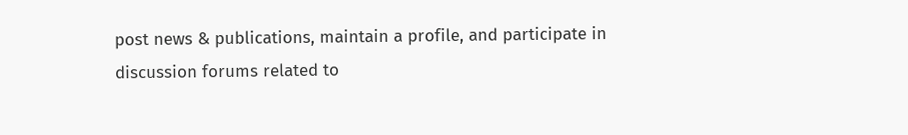post news & publications, maintain a profile, and participate in discussion forums related to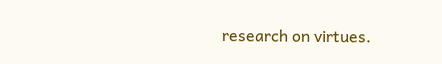research on virtues.